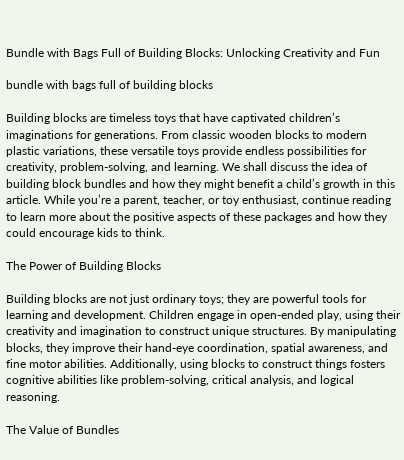Bundle with Bags Full of Building Blocks: Unlocking Creativity and Fun

bundle with bags full of building blocks

Building blocks are timeless toys that have captivated children’s imaginations for generations. From classic wooden blocks to modern plastic variations, these versatile toys provide endless possibilities for creativity, problem-solving, and learning. We shall discuss the idea of building block bundles and how they might benefit a child’s growth in this article. While you’re a parent, teacher, or toy enthusiast, continue reading to learn more about the positive aspects of these packages and how they could encourage kids to think.

The Power of Building Blocks

Building blocks are not just ordinary toys; they are powerful tools for learning and development. Children engage in open-ended play, using their creativity and imagination to construct unique structures. By manipulating blocks, they improve their hand-eye coordination, spatial awareness, and fine motor abilities. Additionally, using blocks to construct things fosters cognitive abilities like problem-solving, critical analysis, and logical reasoning.

The Value of Bundles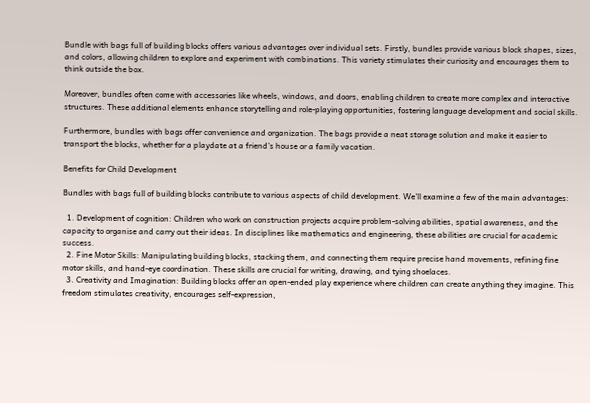Bundle with bags full of building blocks offers various advantages over individual sets. Firstly, bundles provide various block shapes, sizes, and colors, allowing children to explore and experiment with combinations. This variety stimulates their curiosity and encourages them to think outside the box.

Moreover, bundles often come with accessories like wheels, windows, and doors, enabling children to create more complex and interactive structures. These additional elements enhance storytelling and role-playing opportunities, fostering language development and social skills.

Furthermore, bundles with bags offer convenience and organization. The bags provide a neat storage solution and make it easier to transport the blocks, whether for a playdate at a friend’s house or a family vacation.

Benefits for Child Development

Bundles with bags full of building blocks contribute to various aspects of child development. We’ll examine a few of the main advantages:

  1. Development of cognition: Children who work on construction projects acquire problem-solving abilities, spatial awareness, and the capacity to organise and carry out their ideas. In disciplines like mathematics and engineering, these abilities are crucial for academic success.
  2. Fine Motor Skills: Manipulating building blocks, stacking them, and connecting them require precise hand movements, refining fine motor skills, and hand-eye coordination. These skills are crucial for writing, drawing, and tying shoelaces.
  3. Creativity and Imagination: Building blocks offer an open-ended play experience where children can create anything they imagine. This freedom stimulates creativity, encourages self-expression,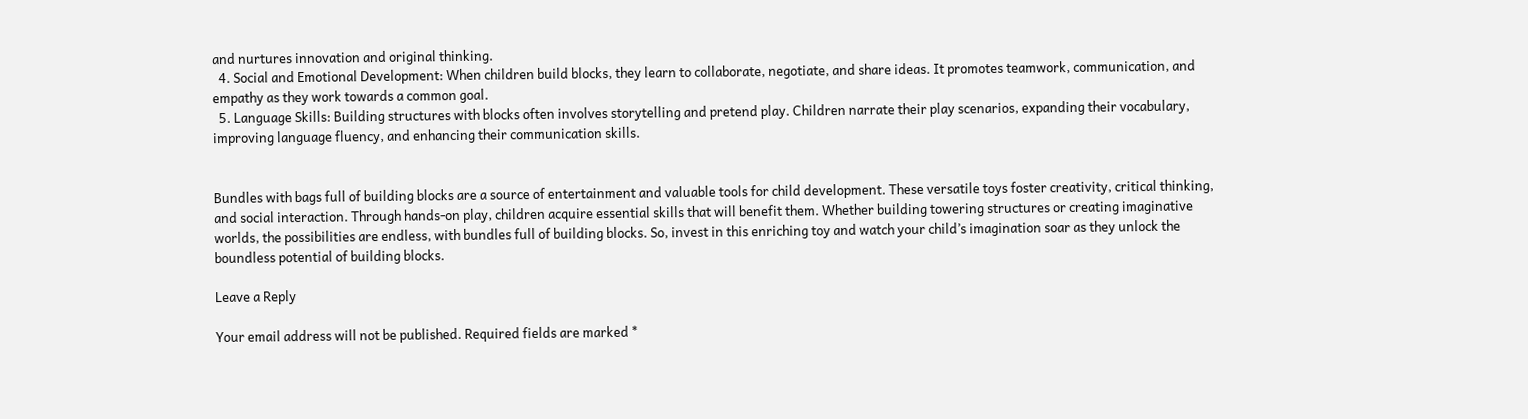and nurtures innovation and original thinking.
  4. Social and Emotional Development: When children build blocks, they learn to collaborate, negotiate, and share ideas. It promotes teamwork, communication, and empathy as they work towards a common goal.
  5. Language Skills: Building structures with blocks often involves storytelling and pretend play. Children narrate their play scenarios, expanding their vocabulary, improving language fluency, and enhancing their communication skills.


Bundles with bags full of building blocks are a source of entertainment and valuable tools for child development. These versatile toys foster creativity, critical thinking, and social interaction. Through hands-on play, children acquire essential skills that will benefit them. Whether building towering structures or creating imaginative worlds, the possibilities are endless, with bundles full of building blocks. So, invest in this enriching toy and watch your child’s imagination soar as they unlock the boundless potential of building blocks.

Leave a Reply

Your email address will not be published. Required fields are marked *